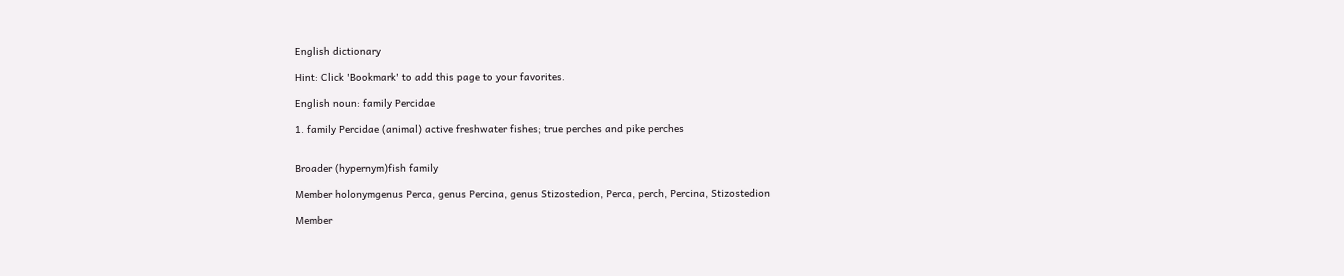English dictionary

Hint: Click 'Bookmark' to add this page to your favorites.

English noun: family Percidae

1. family Percidae (animal) active freshwater fishes; true perches and pike perches


Broader (hypernym)fish family

Member holonymgenus Perca, genus Percina, genus Stizostedion, Perca, perch, Percina, Stizostedion

Member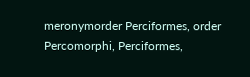meronymorder Perciformes, order Percomorphi, Perciformes,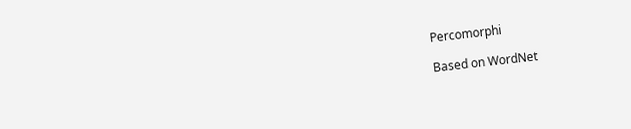Percomorphi

Based on WordNet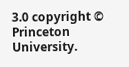3.0 copyright © Princeton University.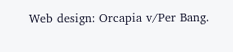Web design: Orcapia v/Per Bang.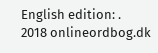English edition: .
2018 onlineordbog.dk